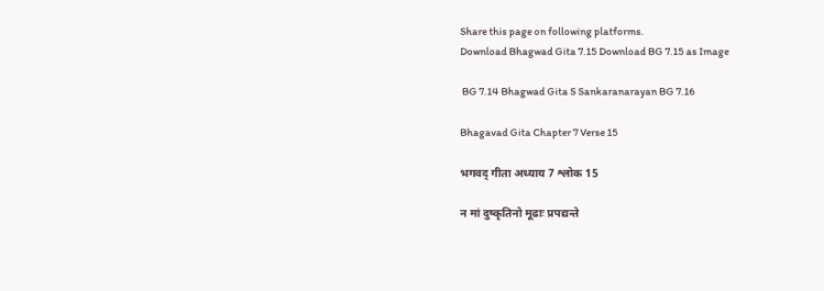Share this page on following platforms.
Download Bhagwad Gita 7.15 Download BG 7.15 as Image

 BG 7.14 Bhagwad Gita S Sankaranarayan BG 7.16

Bhagavad Gita Chapter 7 Verse 15

भगवद् गीता अध्याय 7 श्लोक 15

न मां दुष्कृतिनो मूढाः प्रपद्यन्ते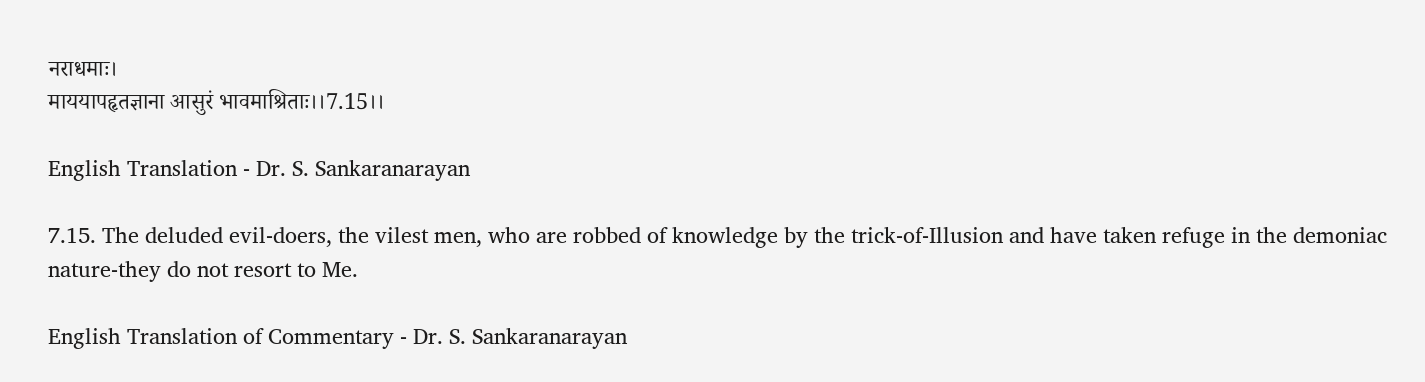नराधमाः।
माययापहृतज्ञाना आसुरं भावमाश्रिताः।।7.15।।

English Translation - Dr. S. Sankaranarayan

7.15. The deluded evil-doers, the vilest men, who are robbed of knowledge by the trick-of-Illusion and have taken refuge in the demoniac nature-they do not resort to Me.

English Translation of Commentary - Dr. S. Sankaranarayan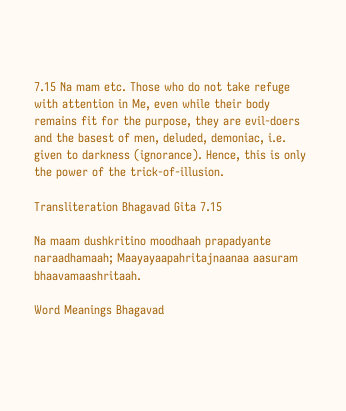7.15 Na mam etc. Those who do not take refuge with attention in Me, even while their body remains fit for the purpose, they are evil-doers and the basest of men, deluded, demoniac, i.e. given to darkness (ignorance). Hence, this is only the power of the trick-of-illusion.

Transliteration Bhagavad Gita 7.15

Na maam dushkritino moodhaah prapadyante naraadhamaah; Maayayaapahritajnaanaa aasuram bhaavamaashritaah.

Word Meanings Bhagavad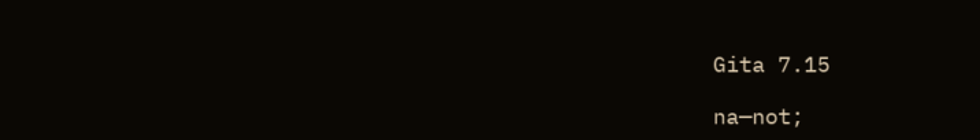Gita 7.15

na—not;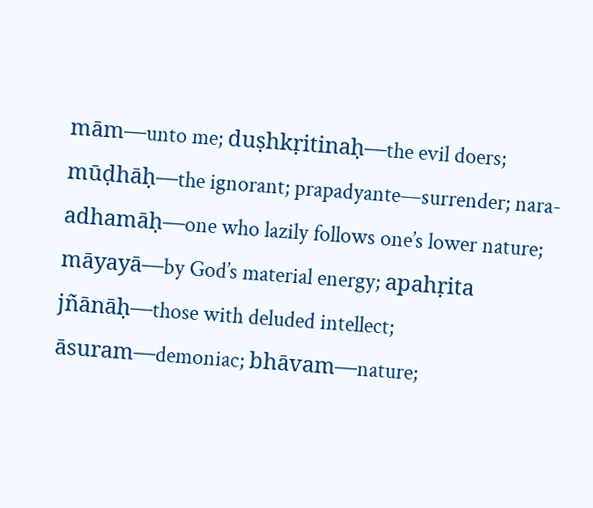mām—unto me; duṣhkṛitinaḥ—the evil doers; mūḍhāḥ—the ignorant; prapadyante—surrender; nara-adhamāḥ—one who lazily follows one’s lower nature; māyayā—by God’s material energy; apahṛita jñānāḥ—those with deluded intellect; āsuram—demoniac; bhāvam—nature;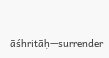āśhritāḥ—surrender